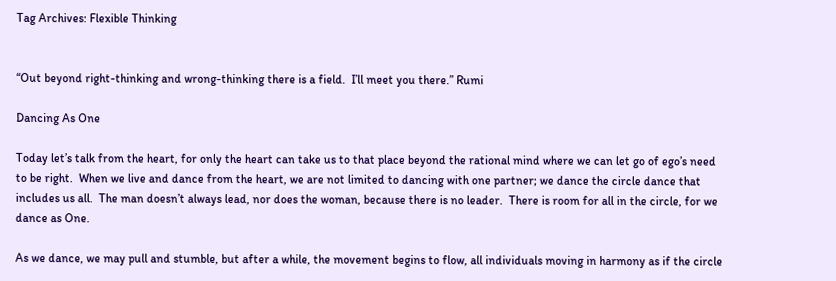Tag Archives: Flexible Thinking


“Out beyond right-thinking and wrong-thinking there is a field.  I’ll meet you there.” Rumi

Dancing As One

Today let’s talk from the heart, for only the heart can take us to that place beyond the rational mind where we can let go of ego’s need to be right.  When we live and dance from the heart, we are not limited to dancing with one partner; we dance the circle dance that includes us all.  The man doesn’t always lead, nor does the woman, because there is no leader.  There is room for all in the circle, for we dance as One.

As we dance, we may pull and stumble, but after a while, the movement begins to flow, all individuals moving in harmony as if the circle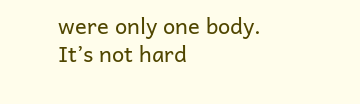were only one body.  It’s not hard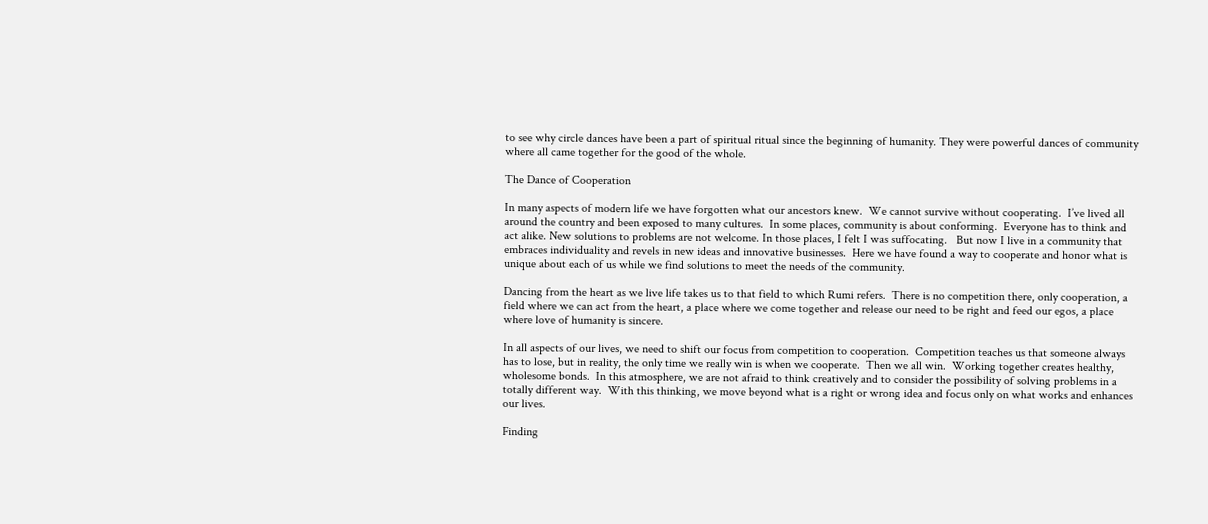to see why circle dances have been a part of spiritual ritual since the beginning of humanity. They were powerful dances of community where all came together for the good of the whole.

The Dance of Cooperation

In many aspects of modern life we have forgotten what our ancestors knew.  We cannot survive without cooperating.  I’ve lived all around the country and been exposed to many cultures.  In some places, community is about conforming.  Everyone has to think and act alike. New solutions to problems are not welcome. In those places, I felt I was suffocating.   But now I live in a community that embraces individuality and revels in new ideas and innovative businesses.  Here we have found a way to cooperate and honor what is unique about each of us while we find solutions to meet the needs of the community.

Dancing from the heart as we live life takes us to that field to which Rumi refers.  There is no competition there, only cooperation, a field where we can act from the heart, a place where we come together and release our need to be right and feed our egos, a place where love of humanity is sincere.

In all aspects of our lives, we need to shift our focus from competition to cooperation.  Competition teaches us that someone always has to lose, but in reality, the only time we really win is when we cooperate.  Then we all win.  Working together creates healthy, wholesome bonds.  In this atmosphere, we are not afraid to think creatively and to consider the possibility of solving problems in a totally different way.  With this thinking, we move beyond what is a right or wrong idea and focus only on what works and enhances our lives.

Finding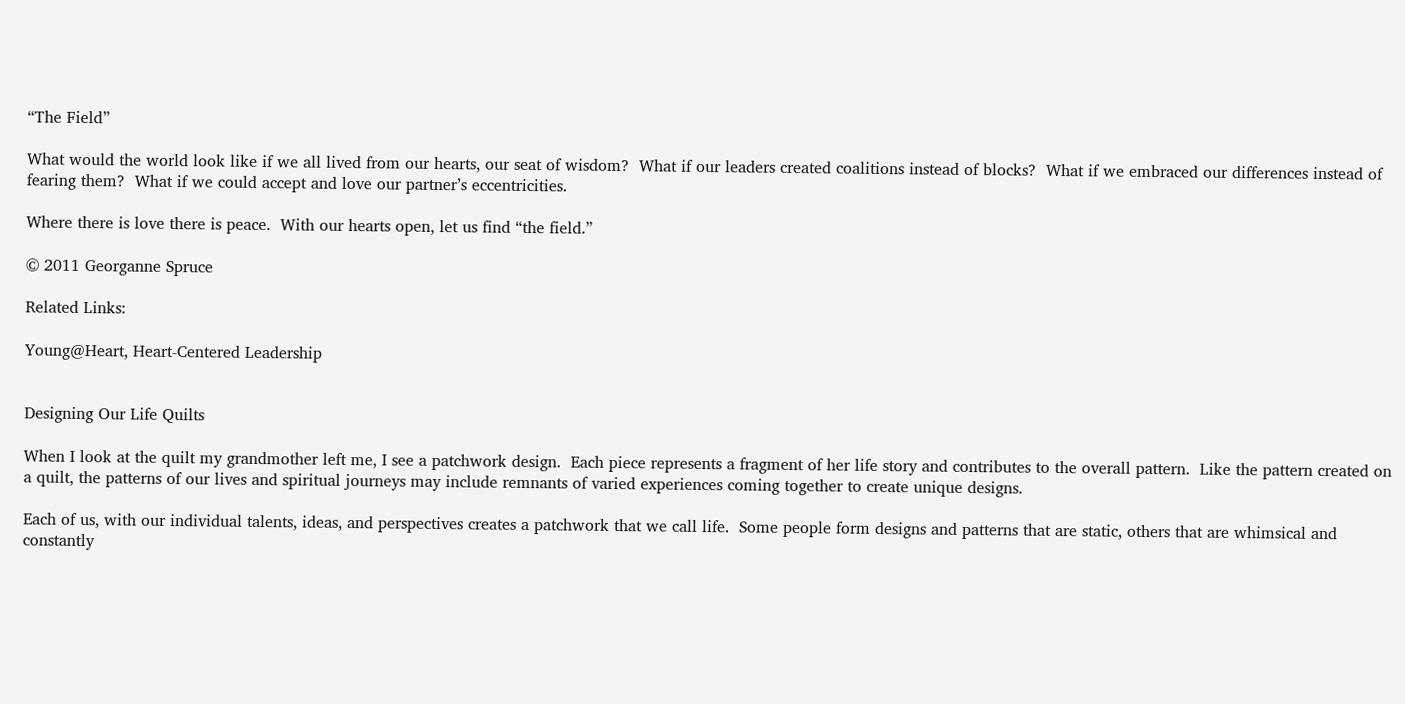“The Field”

What would the world look like if we all lived from our hearts, our seat of wisdom?  What if our leaders created coalitions instead of blocks?  What if we embraced our differences instead of fearing them?  What if we could accept and love our partner’s eccentricities.

Where there is love there is peace.  With our hearts open, let us find “the field.”

© 2011 Georganne Spruce

Related Links:

Young@Heart, Heart-Centered Leadership


Designing Our Life Quilts

When I look at the quilt my grandmother left me, I see a patchwork design.  Each piece represents a fragment of her life story and contributes to the overall pattern.  Like the pattern created on a quilt, the patterns of our lives and spiritual journeys may include remnants of varied experiences coming together to create unique designs.

Each of us, with our individual talents, ideas, and perspectives creates a patchwork that we call life.  Some people form designs and patterns that are static, others that are whimsical and constantly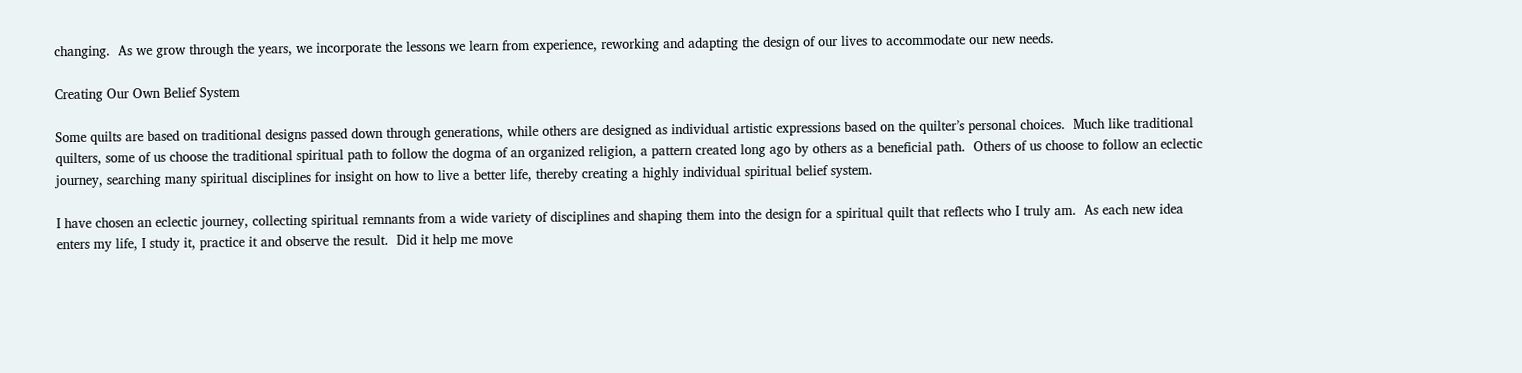changing.  As we grow through the years, we incorporate the lessons we learn from experience, reworking and adapting the design of our lives to accommodate our new needs.

Creating Our Own Belief System

Some quilts are based on traditional designs passed down through generations, while others are designed as individual artistic expressions based on the quilter’s personal choices.  Much like traditional quilters, some of us choose the traditional spiritual path to follow the dogma of an organized religion, a pattern created long ago by others as a beneficial path.  Others of us choose to follow an eclectic journey, searching many spiritual disciplines for insight on how to live a better life, thereby creating a highly individual spiritual belief system.

I have chosen an eclectic journey, collecting spiritual remnants from a wide variety of disciplines and shaping them into the design for a spiritual quilt that reflects who I truly am.  As each new idea enters my life, I study it, practice it and observe the result.  Did it help me move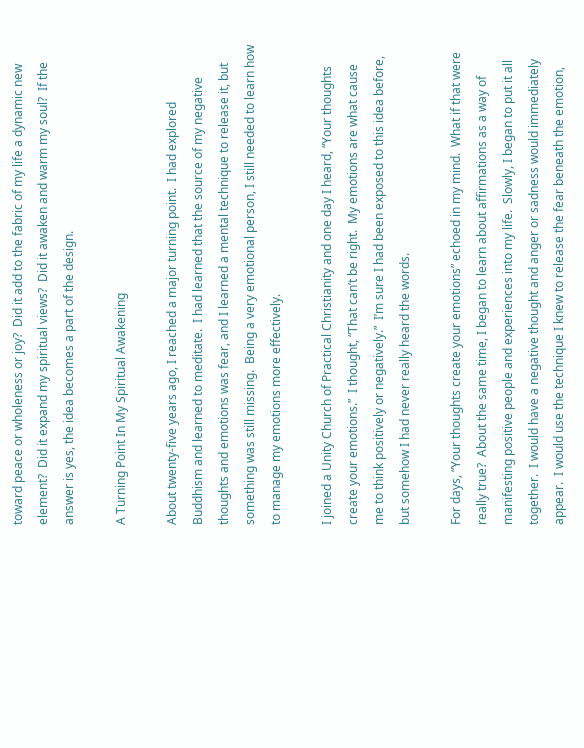toward peace or wholeness or joy?  Did it add to the fabric of my life a dynamic new element?  Did it expand my spiritual views?  Did it awaken and warm my soul?  If the answer is yes, the idea becomes a part of the design.

A Turning Point In My Spiritual Awakening

About twenty-five years ago, I reached a major turning point.  I had explored Buddhism and learned to meditate.  I had learned that the source of my negative thoughts and emotions was fear, and I learned a mental technique to release it, but something was still missing.  Being a very emotional person, I still needed to learn how to manage my emotions more effectively.

I joined a Unity Church of Practical Christianity and one day I heard, “Your thoughts create your emotions.”  I thought, “That can’t be right.  My emotions are what cause me to think positively or negatively.”  I’m sure I had been exposed to this idea before, but somehow I had never really heard the words.

For days, “Your thoughts create your emotions” echoed in my mind.  What if that were really true?  About the same time, I began to learn about affirmations as a way of manifesting positive people and experiences into my life.  Slowly, I began to put it all together.  I would have a negative thought and anger or sadness would immediately appear.  I would use the technique I knew to release the fear beneath the emotion,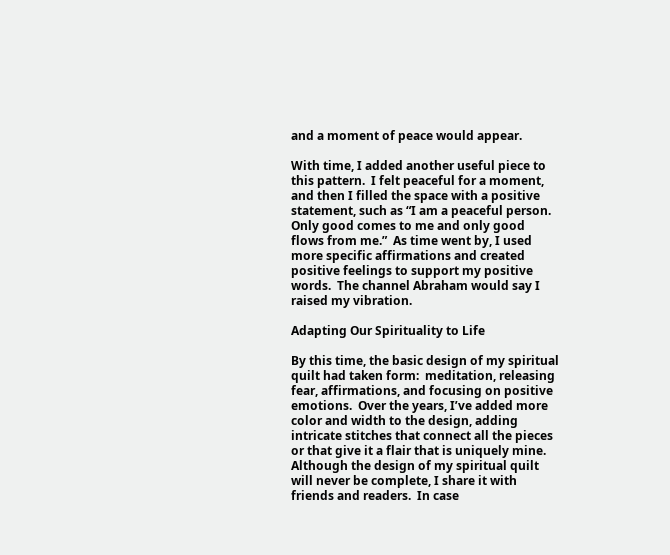and a moment of peace would appear.

With time, I added another useful piece to this pattern.  I felt peaceful for a moment, and then I filled the space with a positive statement, such as “I am a peaceful person.  Only good comes to me and only good flows from me.”  As time went by, I used more specific affirmations and created positive feelings to support my positive words.  The channel Abraham would say I raised my vibration.

Adapting Our Spirituality to Life

By this time, the basic design of my spiritual quilt had taken form:  meditation, releasing fear, affirmations, and focusing on positive emotions.  Over the years, I’ve added more color and width to the design, adding intricate stitches that connect all the pieces or that give it a flair that is uniquely mine.  Although the design of my spiritual quilt will never be complete, I share it with friends and readers.  In case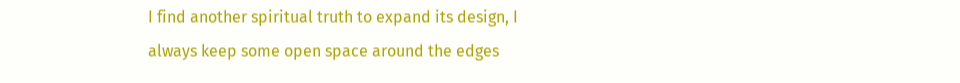I find another spiritual truth to expand its design, I always keep some open space around the edges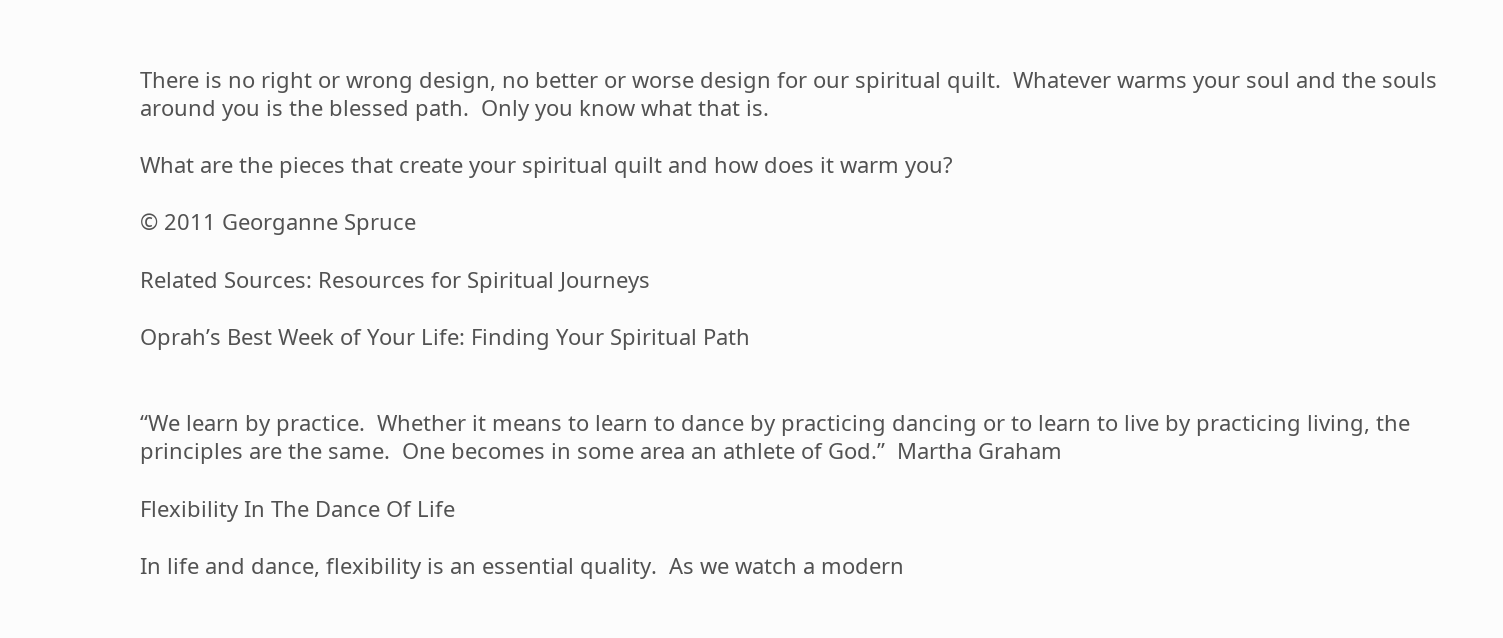There is no right or wrong design, no better or worse design for our spiritual quilt.  Whatever warms your soul and the souls around you is the blessed path.  Only you know what that is.

What are the pieces that create your spiritual quilt and how does it warm you?

© 2011 Georganne Spruce

Related Sources: Resources for Spiritual Journeys

Oprah’s Best Week of Your Life: Finding Your Spiritual Path


“We learn by practice.  Whether it means to learn to dance by practicing dancing or to learn to live by practicing living, the principles are the same.  One becomes in some area an athlete of God.”  Martha Graham

Flexibility In The Dance Of Life

In life and dance, flexibility is an essential quality.  As we watch a modern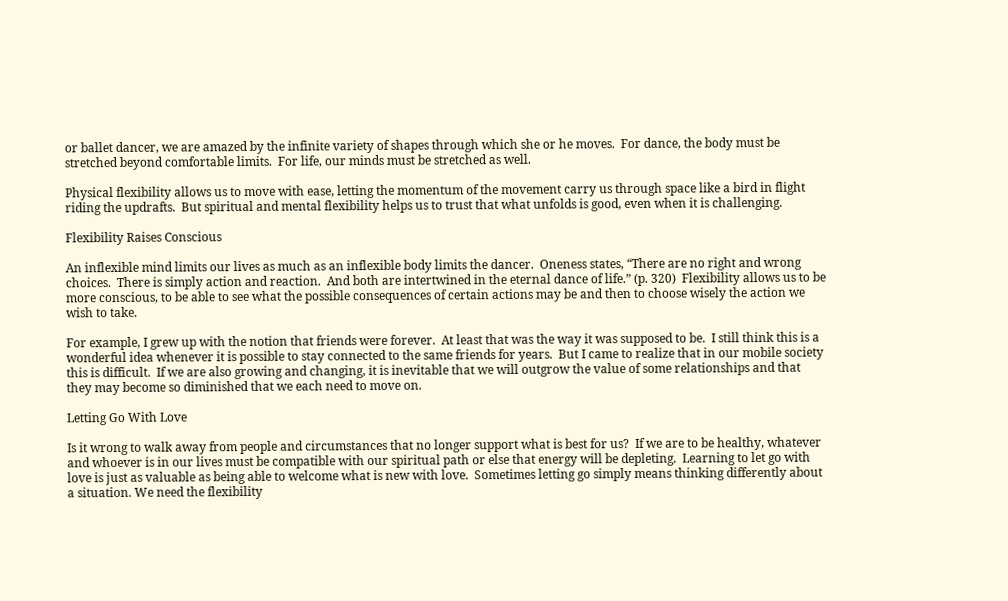or ballet dancer, we are amazed by the infinite variety of shapes through which she or he moves.  For dance, the body must be stretched beyond comfortable limits.  For life, our minds must be stretched as well.

Physical flexibility allows us to move with ease, letting the momentum of the movement carry us through space like a bird in flight riding the updrafts.  But spiritual and mental flexibility helps us to trust that what unfolds is good, even when it is challenging.

Flexibility Raises Conscious

An inflexible mind limits our lives as much as an inflexible body limits the dancer.  Oneness states, “There are no right and wrong choices.  There is simply action and reaction.  And both are intertwined in the eternal dance of life.” (p. 320)  Flexibility allows us to be more conscious, to be able to see what the possible consequences of certain actions may be and then to choose wisely the action we wish to take.

For example, I grew up with the notion that friends were forever.  At least that was the way it was supposed to be.  I still think this is a wonderful idea whenever it is possible to stay connected to the same friends for years.  But I came to realize that in our mobile society this is difficult.  If we are also growing and changing, it is inevitable that we will outgrow the value of some relationships and that they may become so diminished that we each need to move on.

Letting Go With Love

Is it wrong to walk away from people and circumstances that no longer support what is best for us?  If we are to be healthy, whatever and whoever is in our lives must be compatible with our spiritual path or else that energy will be depleting.  Learning to let go with love is just as valuable as being able to welcome what is new with love.  Sometimes letting go simply means thinking differently about a situation. We need the flexibility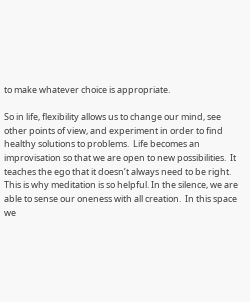to make whatever choice is appropriate.

So in life, flexibility allows us to change our mind, see other points of view, and experiment in order to find healthy solutions to problems.  Life becomes an improvisation so that we are open to new possibilities.  It teaches the ego that it doesn’t always need to be right. This is why meditation is so helpful. In the silence, we are able to sense our oneness with all creation.  In this space we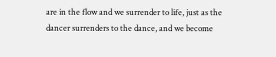are in the flow and we surrender to life, just as the dancer surrenders to the dance, and we become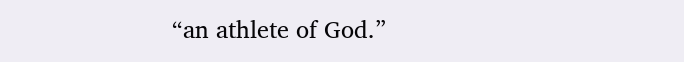“an athlete of God.”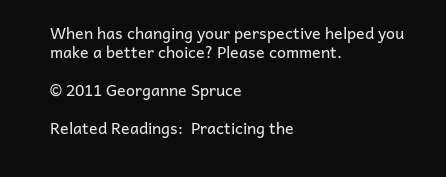When has changing your perspective helped you make a better choice? Please comment.

© 2011 Georganne Spruce

Related Readings:  Practicing the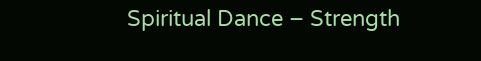Spiritual Dance – Strength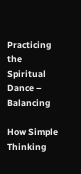Practicing the Spiritual Dance – Balancing

How Simple Thinking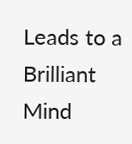Leads to a Brilliant Mind